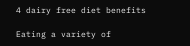4 dairy free diet benefits

Eating a variety of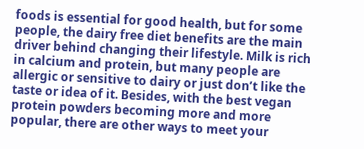foods is essential for good health, but for some people, the dairy free diet benefits are the main driver behind changing their lifestyle. Milk is rich in calcium and protein, but many people are allergic or sensitive to dairy or just don’t like the taste or idea of it. Besides, with the best vegan protein powders becoming more and more popular, there are other ways to meet your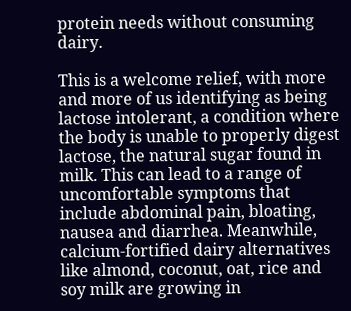protein needs without consuming dairy.

This is a welcome relief, with more and more of us identifying as being lactose intolerant, a condition where the body is unable to properly digest lactose, the natural sugar found in milk. This can lead to a range of uncomfortable symptoms that include abdominal pain, bloating, nausea and diarrhea. Meanwhile, calcium-fortified dairy alternatives like almond, coconut, oat, rice and soy milk are growing in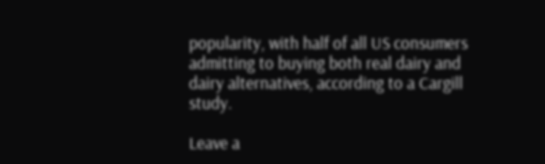popularity, with half of all US consumers admitting to buying both real dairy and dairy alternatives, according to a Cargill study.

Leave a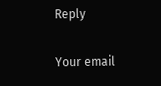Reply

Your email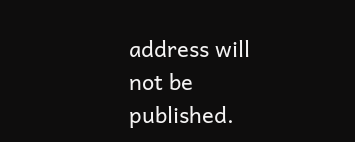address will not be published.